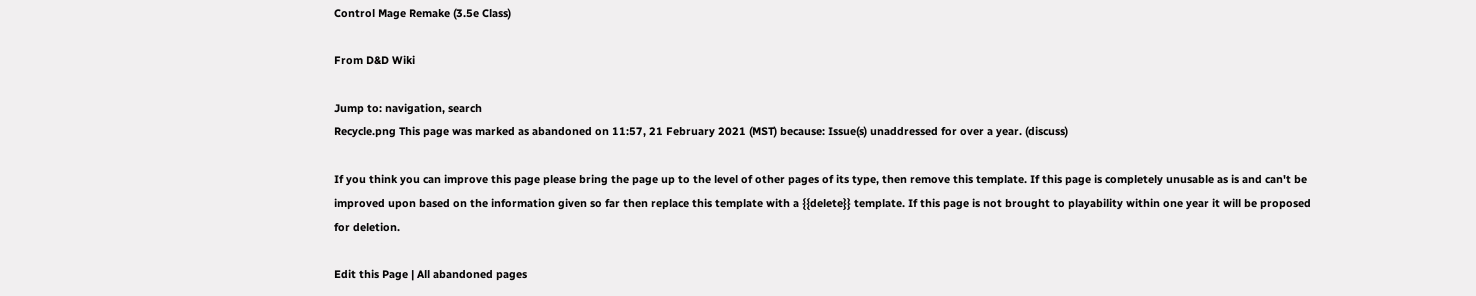Control Mage Remake (3.5e Class)

From D&D Wiki

Jump to: navigation, search
Recycle.png This page was marked as abandoned on 11:57, 21 February 2021 (MST) because: Issue(s) unaddressed for over a year. (discuss)

If you think you can improve this page please bring the page up to the level of other pages of its type, then remove this template. If this page is completely unusable as is and can't be improved upon based on the information given so far then replace this template with a {{delete}} template. If this page is not brought to playability within one year it will be proposed for deletion.

Edit this Page | All abandoned pages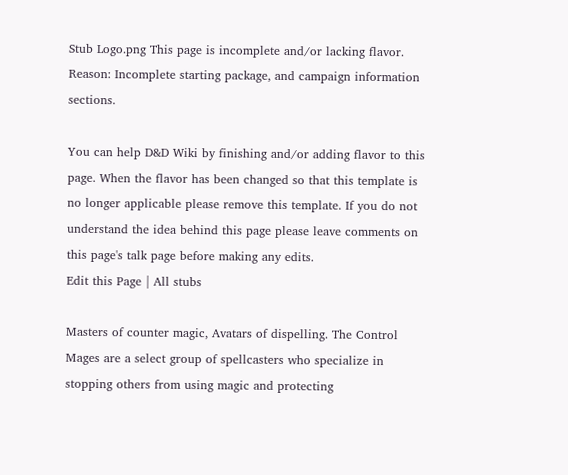Stub Logo.png This page is incomplete and/or lacking flavor. Reason: Incomplete starting package, and campaign information sections.

You can help D&D Wiki by finishing and/or adding flavor to this page. When the flavor has been changed so that this template is no longer applicable please remove this template. If you do not understand the idea behind this page please leave comments on this page's talk page before making any edits.
Edit this Page | All stubs

Masters of counter magic, Avatars of dispelling. The Control Mages are a select group of spellcasters who specialize in stopping others from using magic and protecting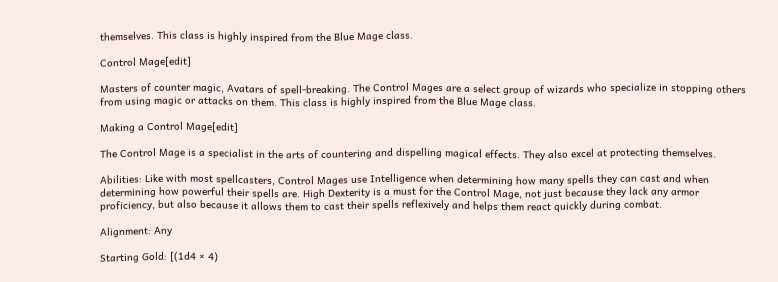themselves. This class is highly inspired from the Blue Mage class.

Control Mage[edit]

Masters of counter magic, Avatars of spell-breaking. The Control Mages are a select group of wizards who specialize in stopping others from using magic or attacks on them. This class is highly inspired from the Blue Mage class.

Making a Control Mage[edit]

The Control Mage is a specialist in the arts of countering and dispelling magical effects. They also excel at protecting themselves.

Abilities: Like with most spellcasters, Control Mages use Intelligence when determining how many spells they can cast and when determining how powerful their spells are. High Dexterity is a must for the Control Mage, not just because they lack any armor proficiency, but also because it allows them to cast their spells reflexively and helps them react quickly during combat.

Alignment: Any

Starting Gold: [(1d4 × 4)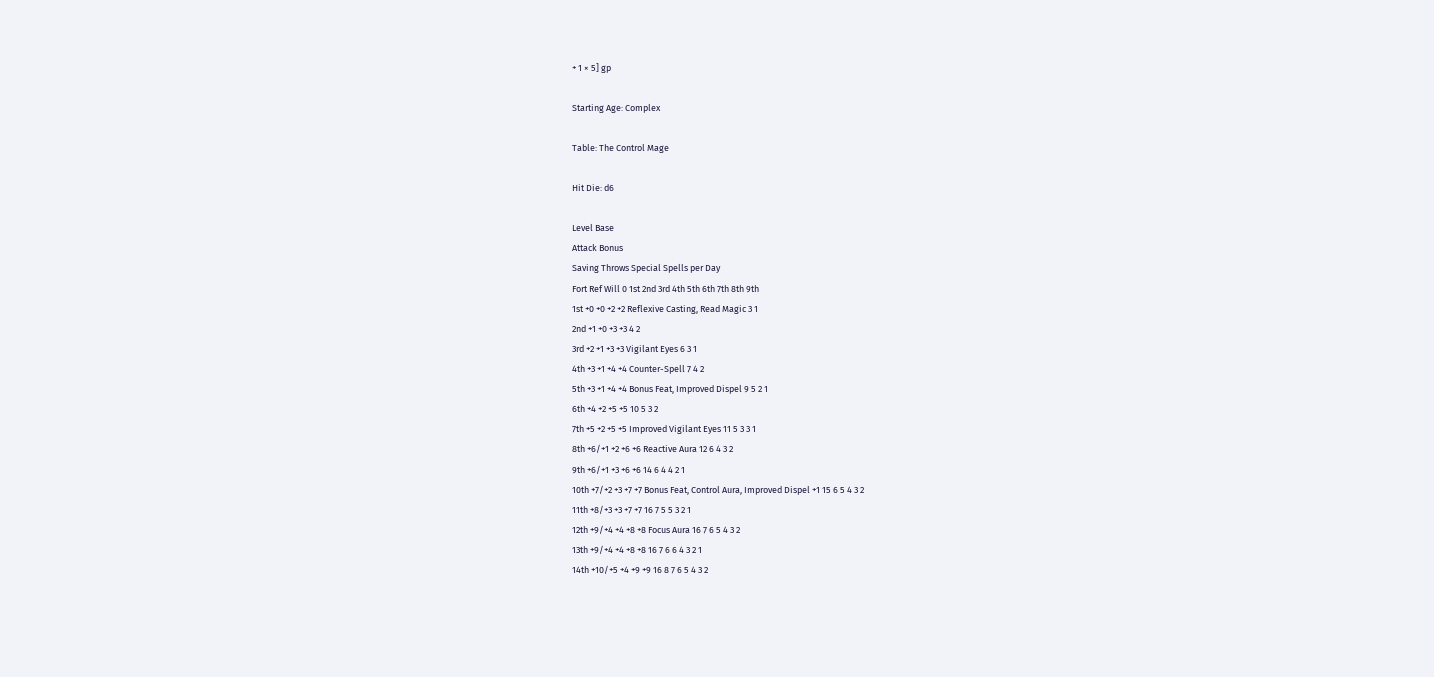+ 1 × 5] gp

Starting Age: Complex

Table: The Control Mage

Hit Die: d6

Level Base
Attack Bonus
Saving Throws Special Spells per Day
Fort Ref Will 0 1st 2nd 3rd 4th 5th 6th 7th 8th 9th
1st +0 +0 +2 +2 Reflexive Casting, Read Magic 3 1
2nd +1 +0 +3 +3 4 2
3rd +2 +1 +3 +3 Vigilant Eyes 6 3 1
4th +3 +1 +4 +4 Counter-Spell 7 4 2
5th +3 +1 +4 +4 Bonus Feat, Improved Dispel 9 5 2 1
6th +4 +2 +5 +5 10 5 3 2
7th +5 +2 +5 +5 Improved Vigilant Eyes 11 5 3 3 1
8th +6/+1 +2 +6 +6 Reactive Aura 12 6 4 3 2
9th +6/+1 +3 +6 +6 14 6 4 4 2 1
10th +7/+2 +3 +7 +7 Bonus Feat, Control Aura, Improved Dispel +1 15 6 5 4 3 2
11th +8/+3 +3 +7 +7 16 7 5 5 3 2 1
12th +9/+4 +4 +8 +8 Focus Aura 16 7 6 5 4 3 2
13th +9/+4 +4 +8 +8 16 7 6 6 4 3 2 1
14th +10/+5 +4 +9 +9 16 8 7 6 5 4 3 2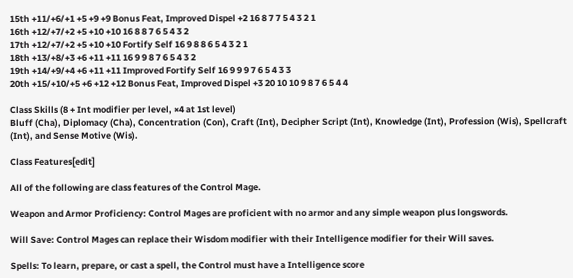15th +11/+6/+1 +5 +9 +9 Bonus Feat, Improved Dispel +2 16 8 7 7 5 4 3 2 1
16th +12/+7/+2 +5 +10 +10 16 8 8 7 6 5 4 3 2
17th +12/+7/+2 +5 +10 +10 Fortify Self 16 9 8 8 6 5 4 3 2 1
18th +13/+8/+3 +6 +11 +11 16 9 9 8 7 6 5 4 3 2
19th +14/+9/+4 +6 +11 +11 Improved Fortify Self 16 9 9 9 7 6 5 4 3 3
20th +15/+10/+5 +6 +12 +12 Bonus Feat, Improved Dispel +3 20 10 10 9 8 7 6 5 4 4

Class Skills (8 + Int modifier per level, ×4 at 1st level)
Bluff (Cha), Diplomacy (Cha), Concentration (Con), Craft (Int), Decipher Script (Int), Knowledge (Int), Profession (Wis), Spellcraft (Int), and Sense Motive (Wis).

Class Features[edit]

All of the following are class features of the Control Mage.

Weapon and Armor Proficiency: Control Mages are proficient with no armor and any simple weapon plus longswords.

Will Save: Control Mages can replace their Wisdom modifier with their Intelligence modifier for their Will saves.

Spells: To learn, prepare, or cast a spell, the Control must have a Intelligence score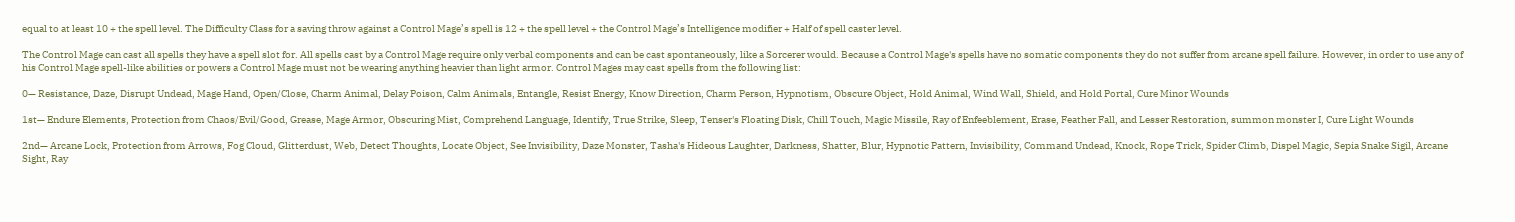equal to at least 10 + the spell level. The Difficulty Class for a saving throw against a Control Mage’s spell is 12 + the spell level + the Control Mage’s Intelligence modifier + Half of spell caster level.

The Control Mage can cast all spells they have a spell slot for. All spells cast by a Control Mage require only verbal components and can be cast spontaneously, like a Sorcerer would. Because a Control Mage's spells have no somatic components they do not suffer from arcane spell failure. However, in order to use any of his Control Mage spell-like abilities or powers a Control Mage must not be wearing anything heavier than light armor. Control Mages may cast spells from the following list:

0— Resistance, Daze, Disrupt Undead, Mage Hand, Open/Close, Charm Animal, Delay Poison, Calm Animals, Entangle, Resist Energy, Know Direction, Charm Person, Hypnotism, Obscure Object, Hold Animal, Wind Wall, Shield, and Hold Portal, Cure Minor Wounds

1st— Endure Elements, Protection from Chaos/Evil/Good, Grease, Mage Armor, Obscuring Mist, Comprehend Language, Identify, True Strike, Sleep, Tenser's Floating Disk, Chill Touch, Magic Missile, Ray of Enfeeblement, Erase, Feather Fall, and Lesser Restoration, summon monster I, Cure Light Wounds

2nd— Arcane Lock, Protection from Arrows, Fog Cloud, Glitterdust, Web, Detect Thoughts, Locate Object, See Invisibility, Daze Monster, Tasha's Hideous Laughter, Darkness, Shatter, Blur, Hypnotic Pattern, Invisibility, Command Undead, Knock, Rope Trick, Spider Climb, Dispel Magic, Sepia Snake Sigil, Arcane Sight, Ray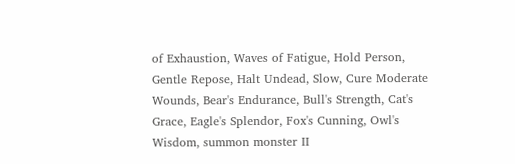of Exhaustion, Waves of Fatigue, Hold Person, Gentle Repose, Halt Undead, Slow, Cure Moderate Wounds, Bear's Endurance, Bull's Strength, Cat's Grace, Eagle's Splendor, Fox's Cunning, Owl's Wisdom, summon monster II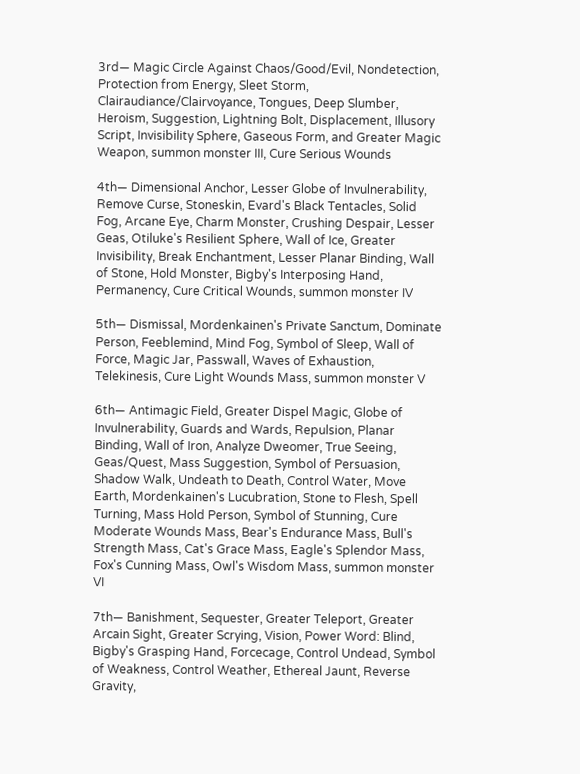3rd— Magic Circle Against Chaos/Good/Evil, Nondetection, Protection from Energy, Sleet Storm, Clairaudiance/Clairvoyance, Tongues, Deep Slumber, Heroism, Suggestion, Lightning Bolt, Displacement, Illusory Script, Invisibility Sphere, Gaseous Form, and Greater Magic Weapon, summon monster III, Cure Serious Wounds

4th— Dimensional Anchor, Lesser Globe of Invulnerability, Remove Curse, Stoneskin, Evard's Black Tentacles, Solid Fog, Arcane Eye, Charm Monster, Crushing Despair, Lesser Geas, Otiluke's Resilient Sphere, Wall of Ice, Greater Invisibility, Break Enchantment, Lesser Planar Binding, Wall of Stone, Hold Monster, Bigby's Interposing Hand, Permanency, Cure Critical Wounds, summon monster IV

5th— Dismissal, Mordenkainen's Private Sanctum, Dominate Person, Feeblemind, Mind Fog, Symbol of Sleep, Wall of Force, Magic Jar, Passwall, Waves of Exhaustion, Telekinesis, Cure Light Wounds Mass, summon monster V

6th— Antimagic Field, Greater Dispel Magic, Globe of Invulnerability, Guards and Wards, Repulsion, Planar Binding, Wall of Iron, Analyze Dweomer, True Seeing, Geas/Quest, Mass Suggestion, Symbol of Persuasion, Shadow Walk, Undeath to Death, Control Water, Move Earth, Mordenkainen's Lucubration, Stone to Flesh, Spell Turning, Mass Hold Person, Symbol of Stunning, Cure Moderate Wounds Mass, Bear's Endurance Mass, Bull's Strength Mass, Cat's Grace Mass, Eagle's Splendor Mass, Fox's Cunning Mass, Owl's Wisdom Mass, summon monster VI

7th— Banishment, Sequester, Greater Teleport, Greater Arcain Sight, Greater Scrying, Vision, Power Word: Blind, Bigby's Grasping Hand, Forcecage, Control Undead, Symbol of Weakness, Control Weather, Ethereal Jaunt, Reverse Gravity,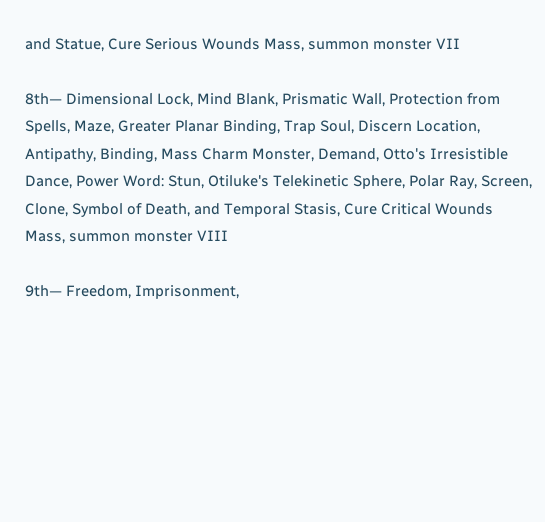and Statue, Cure Serious Wounds Mass, summon monster VII

8th— Dimensional Lock, Mind Blank, Prismatic Wall, Protection from Spells, Maze, Greater Planar Binding, Trap Soul, Discern Location, Antipathy, Binding, Mass Charm Monster, Demand, Otto's Irresistible Dance, Power Word: Stun, Otiluke's Telekinetic Sphere, Polar Ray, Screen, Clone, Symbol of Death, and Temporal Stasis, Cure Critical Wounds Mass, summon monster VIII

9th— Freedom, Imprisonment,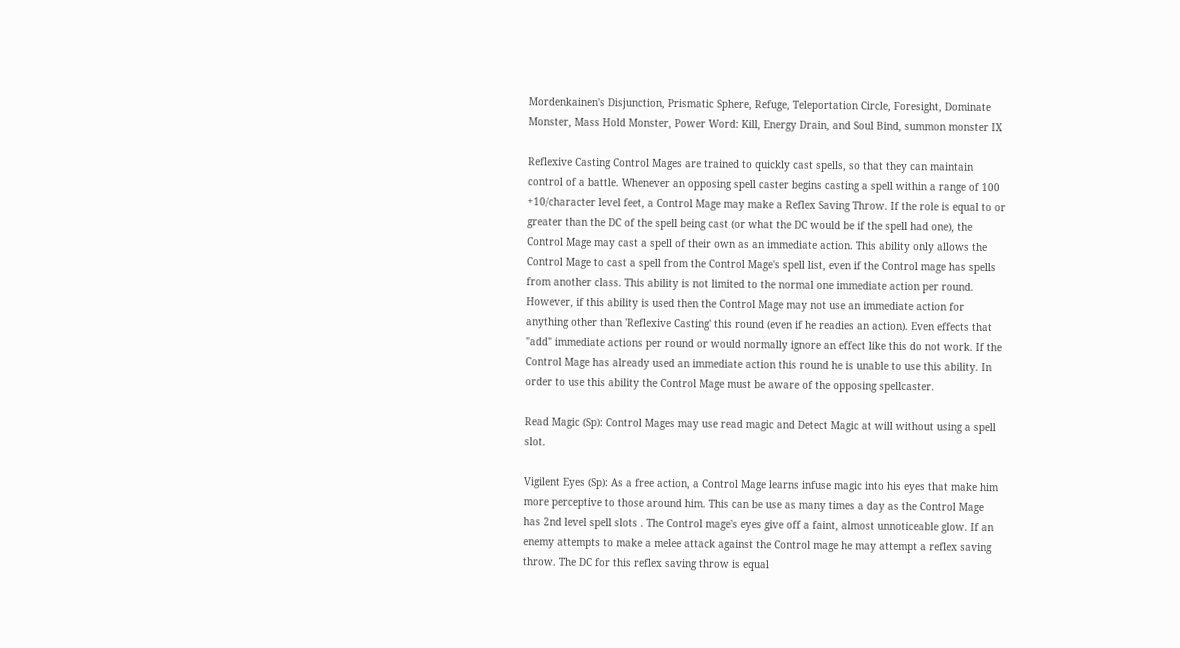Mordenkainen's Disjunction, Prismatic Sphere, Refuge, Teleportation Circle, Foresight, Dominate Monster, Mass Hold Monster, Power Word: Kill, Energy Drain, and Soul Bind, summon monster IX

Reflexive Casting Control Mages are trained to quickly cast spells, so that they can maintain control of a battle. Whenever an opposing spell caster begins casting a spell within a range of 100 +10/character level feet, a Control Mage may make a Reflex Saving Throw. If the role is equal to or greater than the DC of the spell being cast (or what the DC would be if the spell had one), the Control Mage may cast a spell of their own as an immediate action. This ability only allows the Control Mage to cast a spell from the Control Mage's spell list, even if the Control mage has spells from another class. This ability is not limited to the normal one immediate action per round. However, if this ability is used then the Control Mage may not use an immediate action for anything other than 'Reflexive Casting' this round (even if he readies an action). Even effects that "add" immediate actions per round or would normally ignore an effect like this do not work. If the Control Mage has already used an immediate action this round he is unable to use this ability. In order to use this ability the Control Mage must be aware of the opposing spellcaster.

Read Magic (Sp): Control Mages may use read magic and Detect Magic at will without using a spell slot.

Vigilent Eyes (Sp): As a free action, a Control Mage learns infuse magic into his eyes that make him more perceptive to those around him. This can be use as many times a day as the Control Mage has 2nd level spell slots . The Control mage's eyes give off a faint, almost unnoticeable glow. If an enemy attempts to make a melee attack against the Control mage he may attempt a reflex saving throw. The DC for this reflex saving throw is equal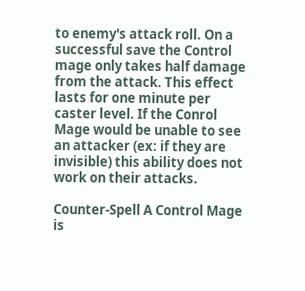to enemy's attack roll. On a successful save the Control mage only takes half damage from the attack. This effect lasts for one minute per caster level. If the Conrol Mage would be unable to see an attacker (ex: if they are invisible) this ability does not work on their attacks.

Counter-Spell A Control Mage is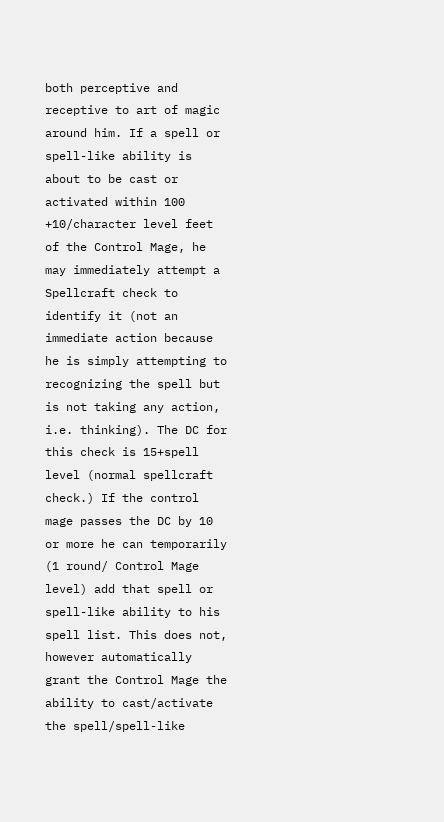both perceptive and receptive to art of magic around him. If a spell or spell-like ability is about to be cast or activated within 100 +10/character level feet of the Control Mage, he may immediately attempt a Spellcraft check to identify it (not an immediate action because he is simply attempting to recognizing the spell but is not taking any action, i.e. thinking). The DC for this check is 15+spell level (normal spellcraft check.) If the control mage passes the DC by 10 or more he can temporarily (1 round/ Control Mage level) add that spell or spell-like ability to his spell list. This does not, however automatically grant the Control Mage the ability to cast/activate the spell/spell-like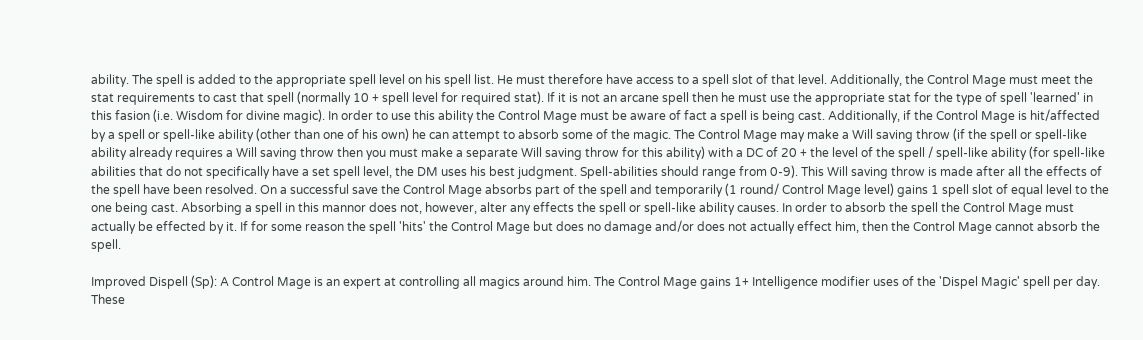ability. The spell is added to the appropriate spell level on his spell list. He must therefore have access to a spell slot of that level. Additionally, the Control Mage must meet the stat requirements to cast that spell (normally 10 + spell level for required stat). If it is not an arcane spell then he must use the appropriate stat for the type of spell 'learned' in this fasion (i.e. Wisdom for divine magic). In order to use this ability the Control Mage must be aware of fact a spell is being cast. Additionally, if the Control Mage is hit/affected by a spell or spell-like ability (other than one of his own) he can attempt to absorb some of the magic. The Control Mage may make a Will saving throw (if the spell or spell-like ability already requires a Will saving throw then you must make a separate Will saving throw for this ability) with a DC of 20 + the level of the spell / spell-like ability (for spell-like abilities that do not specifically have a set spell level, the DM uses his best judgment. Spell-abilities should range from 0-9). This Will saving throw is made after all the effects of the spell have been resolved. On a successful save the Control Mage absorbs part of the spell and temporarily (1 round/ Control Mage level) gains 1 spell slot of equal level to the one being cast. Absorbing a spell in this mannor does not, however, alter any effects the spell or spell-like ability causes. In order to absorb the spell the Control Mage must actually be effected by it. If for some reason the spell 'hits' the Control Mage but does no damage and/or does not actually effect him, then the Control Mage cannot absorb the spell.

Improved Dispell (Sp): A Control Mage is an expert at controlling all magics around him. The Control Mage gains 1+ Intelligence modifier uses of the 'Dispel Magic' spell per day. These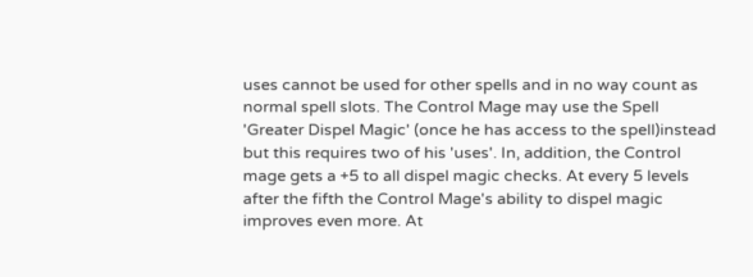uses cannot be used for other spells and in no way count as normal spell slots. The Control Mage may use the Spell 'Greater Dispel Magic' (once he has access to the spell)instead but this requires two of his 'uses'. In, addition, the Control mage gets a +5 to all dispel magic checks. At every 5 levels after the fifth the Control Mage's ability to dispel magic improves even more. At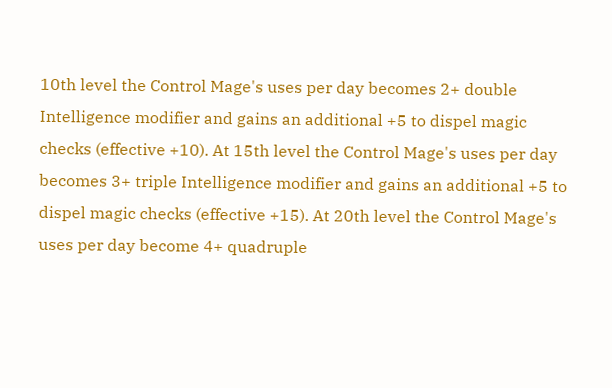10th level the Control Mage's uses per day becomes 2+ double Intelligence modifier and gains an additional +5 to dispel magic checks (effective +10). At 15th level the Control Mage's uses per day becomes 3+ triple Intelligence modifier and gains an additional +5 to dispel magic checks (effective +15). At 20th level the Control Mage's uses per day become 4+ quadruple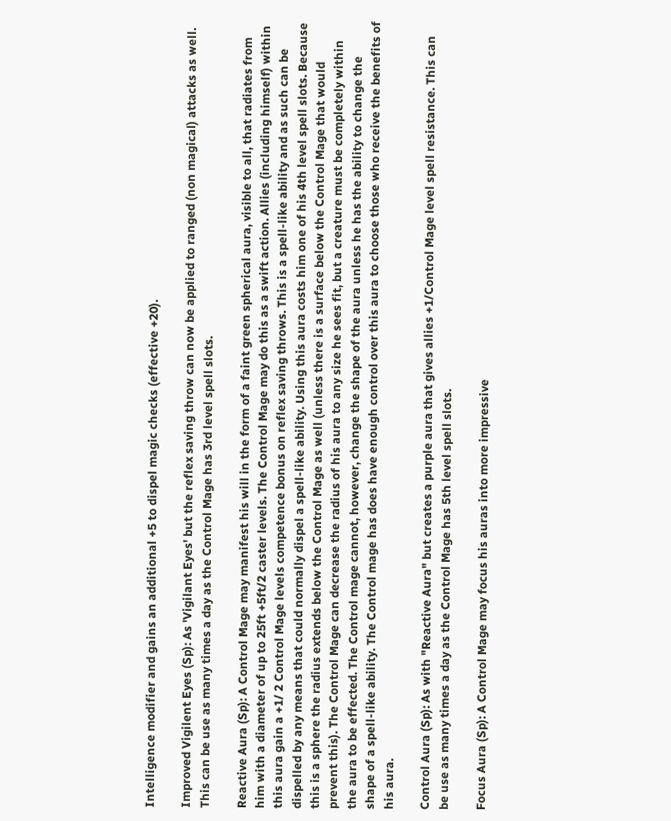Intelligence modifier and gains an additional +5 to dispel magic checks (effective +20).

Improved Vigilent Eyes (Sp): As 'Vigilant Eyes' but the reflex saving throw can now be applied to ranged (non magical) attacks as well. This can be use as many times a day as the Control Mage has 3rd level spell slots.

Reactive Aura (Sp): A Control Mage may manifest his will in the form of a faint green spherical aura, visible to all, that radiates from him with a diameter of up to 25ft +5ft/2 caster levels. The Control Mage may do this as a swift action. Allies (including himself) within this aura gain a +1/ 2 Control Mage levels competence bonus on reflex saving throws. This is a spell-like ability and as such can be dispelled by any means that could normally dispel a spell-like ability. Using this aura costs him one of his 4th level spell slots. Because this is a sphere the radius extends below the Control Mage as well (unless there is a surface below the Control Mage that would prevent this). The Control Mage can decrease the radius of his aura to any size he sees fit, but a creature must be completely within the aura to be effected. The Control mage cannot, however, change the shape of the aura unless he has the ability to change the shape of a spell-like ability. The Control mage has does have enough control over this aura to choose those who receive the benefits of his aura.

Control Aura (Sp): As with "Reactive Aura" but creates a purple aura that gives allies +1/Control Mage level spell resistance. This can be use as many times a day as the Control Mage has 5th level spell slots.

Focus Aura (Sp): A Control Mage may focus his auras into more impressive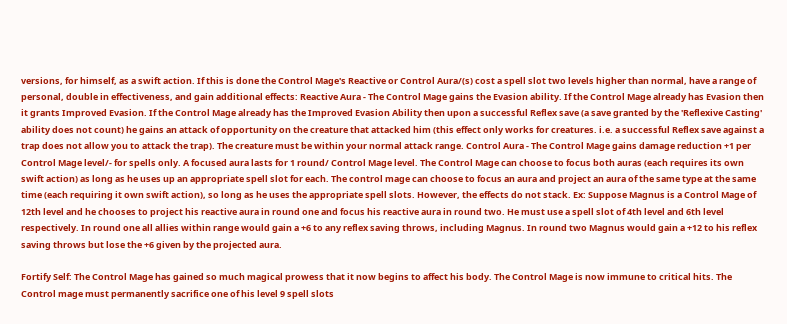versions, for himself, as a swift action. If this is done the Control Mage's Reactive or Control Aura/(s) cost a spell slot two levels higher than normal, have a range of personal, double in effectiveness, and gain additional effects: Reactive Aura - The Control Mage gains the Evasion ability. If the Control Mage already has Evasion then it grants Improved Evasion. If the Control Mage already has the Improved Evasion Ability then upon a successful Reflex save (a save granted by the 'Reflexive Casting' ability does not count) he gains an attack of opportunity on the creature that attacked him (this effect only works for creatures. i.e. a successful Reflex save against a trap does not allow you to attack the trap). The creature must be within your normal attack range. Control Aura - The Control Mage gains damage reduction +1 per Control Mage level/- for spells only. A focused aura lasts for 1 round/ Control Mage level. The Control Mage can choose to focus both auras (each requires its own swift action) as long as he uses up an appropriate spell slot for each. The control mage can choose to focus an aura and project an aura of the same type at the same time (each requiring it own swift action), so long as he uses the appropriate spell slots. However, the effects do not stack. Ex: Suppose Magnus is a Control Mage of 12th level and he chooses to project his reactive aura in round one and focus his reactive aura in round two. He must use a spell slot of 4th level and 6th level respectively. In round one all allies within range would gain a +6 to any reflex saving throws, including Magnus. In round two Magnus would gain a +12 to his reflex saving throws but lose the +6 given by the projected aura.

Fortify Self: The Control Mage has gained so much magical prowess that it now begins to affect his body. The Control Mage is now immune to critical hits. The Control mage must permanently sacrifice one of his level 9 spell slots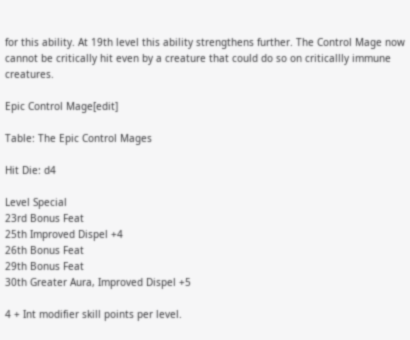for this ability. At 19th level this ability strengthens further. The Control Mage now cannot be critically hit even by a creature that could do so on criticallly immune creatures.

Epic Control Mage[edit]

Table: The Epic Control Mages

Hit Die: d4

Level Special
23rd Bonus Feat
25th Improved Dispel +4
26th Bonus Feat
29th Bonus Feat
30th Greater Aura, Improved Dispel +5

4 + Int modifier skill points per level.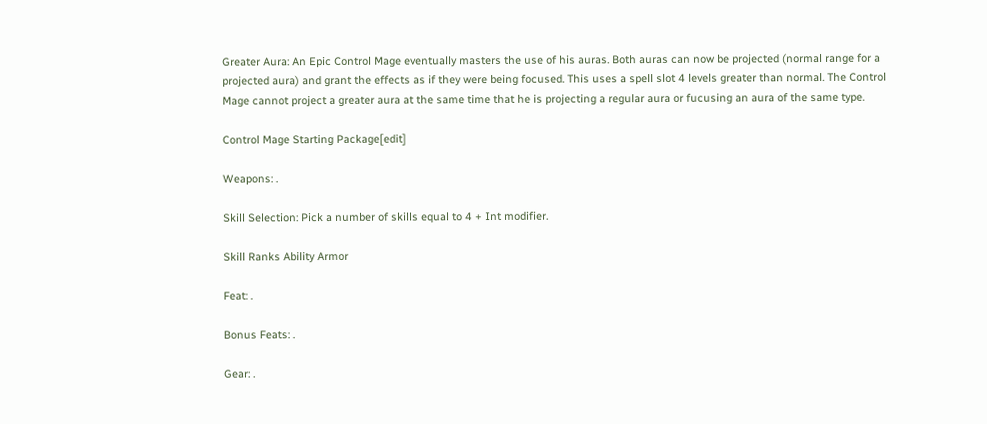Greater Aura: An Epic Control Mage eventually masters the use of his auras. Both auras can now be projected (normal range for a projected aura) and grant the effects as if they were being focused. This uses a spell slot 4 levels greater than normal. The Control Mage cannot project a greater aura at the same time that he is projecting a regular aura or fucusing an aura of the same type.

Control Mage Starting Package[edit]

Weapons: .

Skill Selection: Pick a number of skills equal to 4 + Int modifier.

Skill Ranks Ability Armor

Feat: .

Bonus Feats: .

Gear: .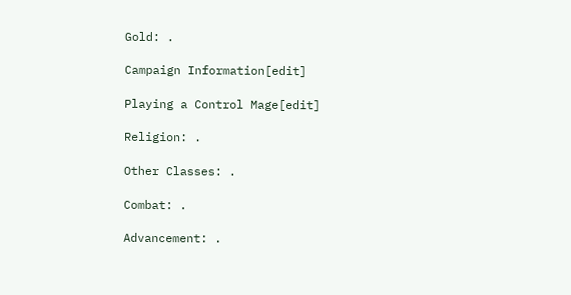Gold: .

Campaign Information[edit]

Playing a Control Mage[edit]

Religion: .

Other Classes: .

Combat: .

Advancement: .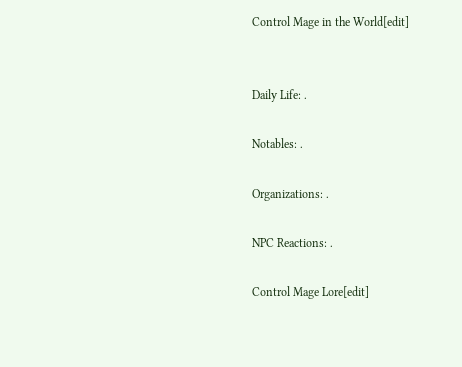Control Mage in the World[edit]


Daily Life: .

Notables: .

Organizations: .

NPC Reactions: .

Control Mage Lore[edit]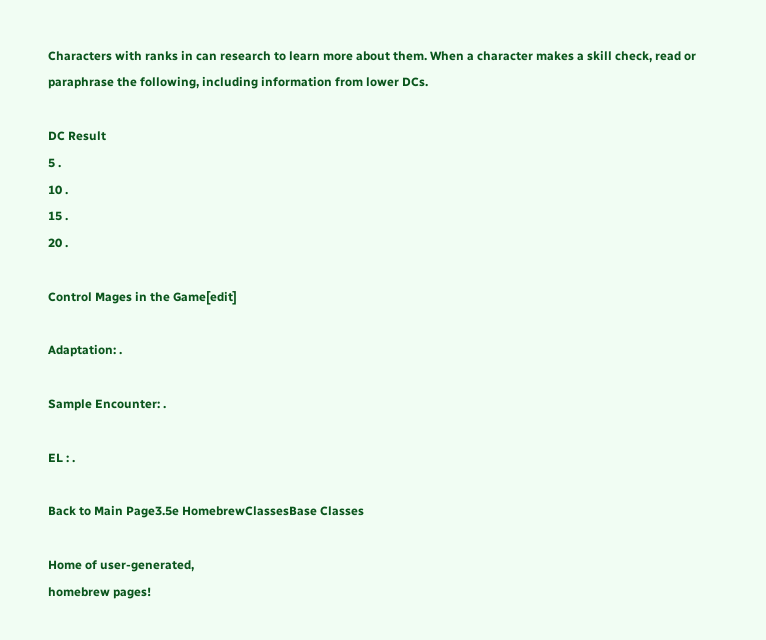Characters with ranks in can research to learn more about them. When a character makes a skill check, read or paraphrase the following, including information from lower DCs.

DC Result
5 .
10 .
15 .
20 .

Control Mages in the Game[edit]

Adaptation: .

Sample Encounter: .

EL : .

Back to Main Page3.5e HomebrewClassesBase Classes

Home of user-generated,
homebrew pages!